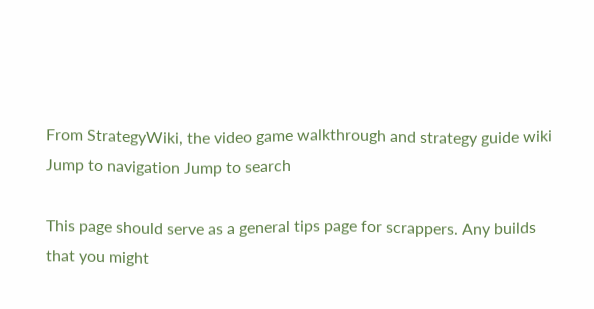From StrategyWiki, the video game walkthrough and strategy guide wiki
Jump to navigation Jump to search

This page should serve as a general tips page for scrappers. Any builds that you might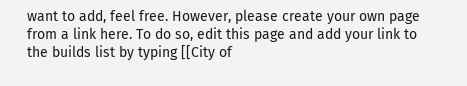want to add, feel free. However, please create your own page from a link here. To do so, edit this page and add your link to the builds list by typing [[City of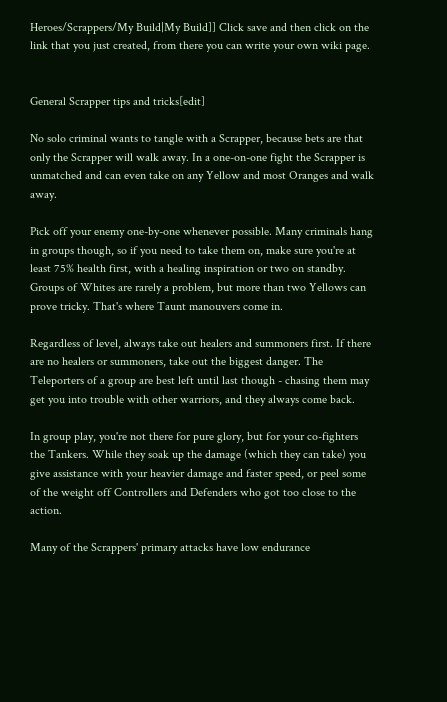Heroes/Scrappers/My Build|My Build]] Click save and then click on the link that you just created, from there you can write your own wiki page.


General Scrapper tips and tricks[edit]

No solo criminal wants to tangle with a Scrapper, because bets are that only the Scrapper will walk away. In a one-on-one fight the Scrapper is unmatched and can even take on any Yellow and most Oranges and walk away.

Pick off your enemy one-by-one whenever possible. Many criminals hang in groups though, so if you need to take them on, make sure you're at least 75% health first, with a healing inspiration or two on standby. Groups of Whites are rarely a problem, but more than two Yellows can prove tricky. That's where Taunt manouvers come in.

Regardless of level, always take out healers and summoners first. If there are no healers or summoners, take out the biggest danger. The Teleporters of a group are best left until last though - chasing them may get you into trouble with other warriors, and they always come back.

In group play, you're not there for pure glory, but for your co-fighters the Tankers. While they soak up the damage (which they can take) you give assistance with your heavier damage and faster speed, or peel some of the weight off Controllers and Defenders who got too close to the action.

Many of the Scrappers' primary attacks have low endurance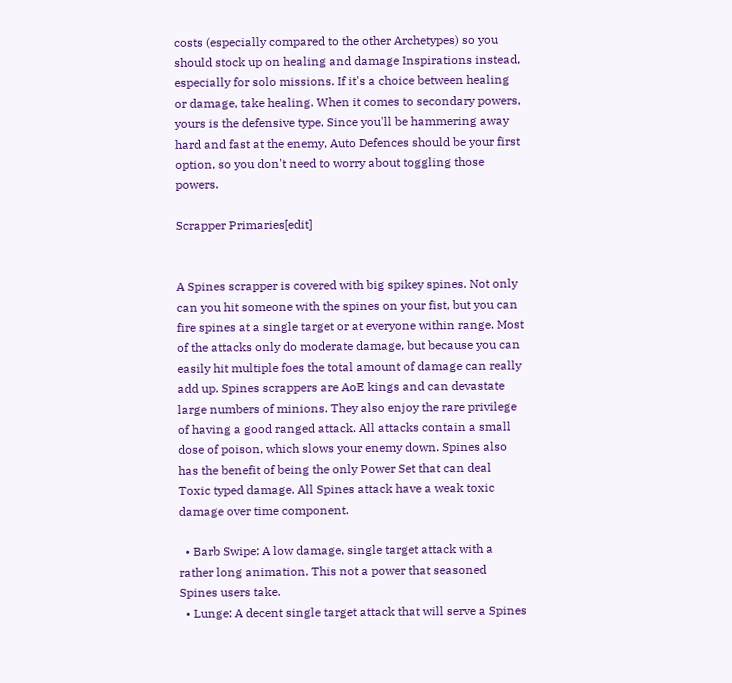costs (especially compared to the other Archetypes) so you should stock up on healing and damage Inspirations instead, especially for solo missions. If it's a choice between healing or damage, take healing. When it comes to secondary powers, yours is the defensive type. Since you'll be hammering away hard and fast at the enemy, Auto Defences should be your first option, so you don't need to worry about toggling those powers.

Scrapper Primaries[edit]


A Spines scrapper is covered with big spikey spines. Not only can you hit someone with the spines on your fist, but you can fire spines at a single target or at everyone within range. Most of the attacks only do moderate damage, but because you can easily hit multiple foes the total amount of damage can really add up. Spines scrappers are AoE kings and can devastate large numbers of minions. They also enjoy the rare privilege of having a good ranged attack. All attacks contain a small dose of poison, which slows your enemy down. Spines also has the benefit of being the only Power Set that can deal Toxic typed damage. All Spines attack have a weak toxic damage over time component.

  • Barb Swipe: A low damage, single target attack with a rather long animation. This not a power that seasoned Spines users take.
  • Lunge: A decent single target attack that will serve a Spines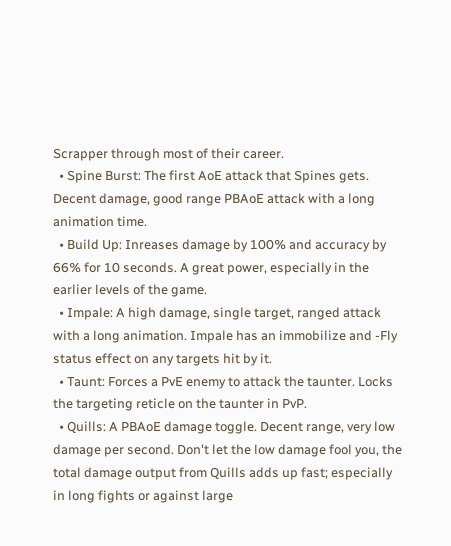Scrapper through most of their career.
  • Spine Burst: The first AoE attack that Spines gets. Decent damage, good range PBAoE attack with a long animation time.
  • Build Up: Inreases damage by 100% and accuracy by 66% for 10 seconds. A great power, especially in the earlier levels of the game.
  • Impale: A high damage, single target, ranged attack with a long animation. Impale has an immobilize and -Fly status effect on any targets hit by it.
  • Taunt: Forces a PvE enemy to attack the taunter. Locks the targeting reticle on the taunter in PvP.
  • Quills: A PBAoE damage toggle. Decent range, very low damage per second. Don't let the low damage fool you, the total damage output from Quills adds up fast; especially in long fights or against large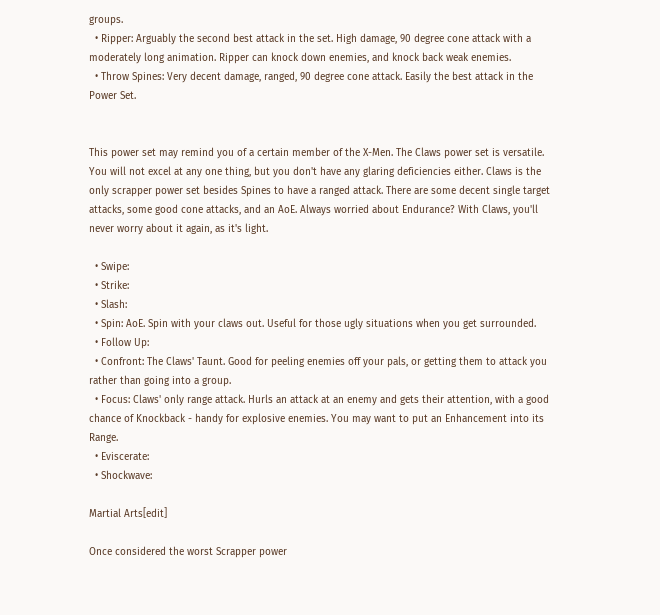groups.
  • Ripper: Arguably the second best attack in the set. High damage, 90 degree cone attack with a moderately long animation. Ripper can knock down enemies, and knock back weak enemies.
  • Throw Spines: Very decent damage, ranged, 90 degree cone attack. Easily the best attack in the Power Set.


This power set may remind you of a certain member of the X-Men. The Claws power set is versatile. You will not excel at any one thing, but you don't have any glaring deficiencies either. Claws is the only scrapper power set besides Spines to have a ranged attack. There are some decent single target attacks, some good cone attacks, and an AoE. Always worried about Endurance? With Claws, you'll never worry about it again, as it's light.

  • Swipe:
  • Strike:
  • Slash:
  • Spin: AoE. Spin with your claws out. Useful for those ugly situations when you get surrounded.
  • Follow Up:
  • Confront: The Claws' Taunt. Good for peeling enemies off your pals, or getting them to attack you rather than going into a group.
  • Focus: Claws' only range attack. Hurls an attack at an enemy and gets their attention, with a good chance of Knockback - handy for explosive enemies. You may want to put an Enhancement into its Range.
  • Eviscerate:
  • Shockwave:

Martial Arts[edit]

Once considered the worst Scrapper power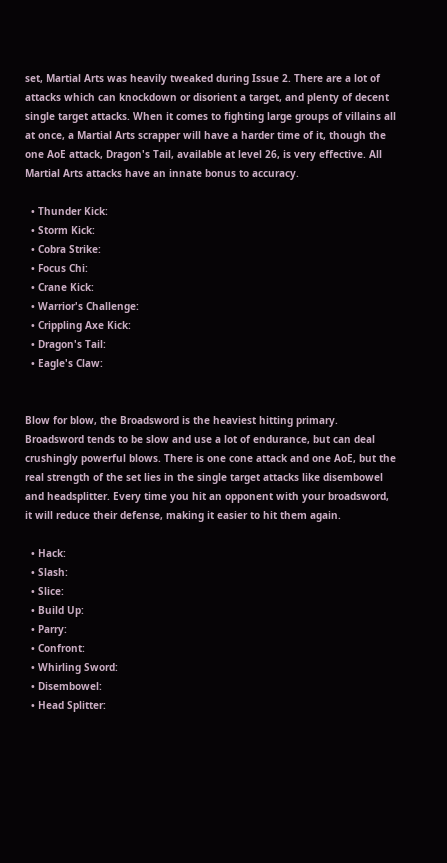set, Martial Arts was heavily tweaked during Issue 2. There are a lot of attacks which can knockdown or disorient a target, and plenty of decent single target attacks. When it comes to fighting large groups of villains all at once, a Martial Arts scrapper will have a harder time of it, though the one AoE attack, Dragon's Tail, available at level 26, is very effective. All Martial Arts attacks have an innate bonus to accuracy.

  • Thunder Kick:
  • Storm Kick:
  • Cobra Strike:
  • Focus Chi:
  • Crane Kick:
  • Warrior's Challenge:
  • Crippling Axe Kick:
  • Dragon's Tail:
  • Eagle's Claw:


Blow for blow, the Broadsword is the heaviest hitting primary. Broadsword tends to be slow and use a lot of endurance, but can deal crushingly powerful blows. There is one cone attack and one AoE, but the real strength of the set lies in the single target attacks like disembowel and headsplitter. Every time you hit an opponent with your broadsword, it will reduce their defense, making it easier to hit them again.

  • Hack:
  • Slash:
  • Slice:
  • Build Up:
  • Parry:
  • Confront:
  • Whirling Sword:
  • Disembowel:
  • Head Splitter: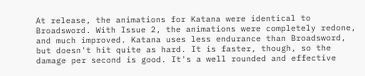At release, the animations for Katana were identical to Broadsword. With Issue 2, the animations were completely redone, and much improved. Katana uses less endurance than Broadsword, but doesn't hit quite as hard. It is faster, though, so the damage per second is good. It's a well rounded and effective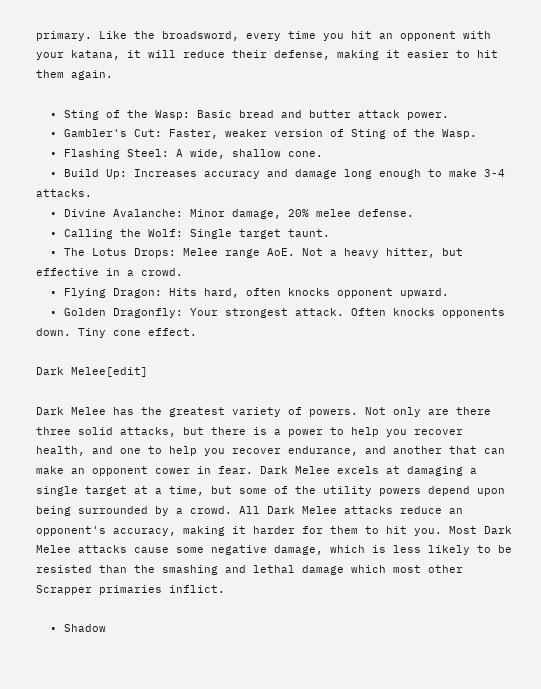primary. Like the broadsword, every time you hit an opponent with your katana, it will reduce their defense, making it easier to hit them again.

  • Sting of the Wasp: Basic bread and butter attack power.
  • Gambler's Cut: Faster, weaker version of Sting of the Wasp.
  • Flashing Steel: A wide, shallow cone.
  • Build Up: Increases accuracy and damage long enough to make 3-4 attacks.
  • Divine Avalanche: Minor damage, 20% melee defense.
  • Calling the Wolf: Single target taunt.
  • The Lotus Drops: Melee range AoE. Not a heavy hitter, but effective in a crowd.
  • Flying Dragon: Hits hard, often knocks opponent upward.
  • Golden Dragonfly: Your strongest attack. Often knocks opponents down. Tiny cone effect.

Dark Melee[edit]

Dark Melee has the greatest variety of powers. Not only are there three solid attacks, but there is a power to help you recover health, and one to help you recover endurance, and another that can make an opponent cower in fear. Dark Melee excels at damaging a single target at a time, but some of the utility powers depend upon being surrounded by a crowd. All Dark Melee attacks reduce an opponent's accuracy, making it harder for them to hit you. Most Dark Melee attacks cause some negative damage, which is less likely to be resisted than the smashing and lethal damage which most other Scrapper primaries inflict.

  • Shadow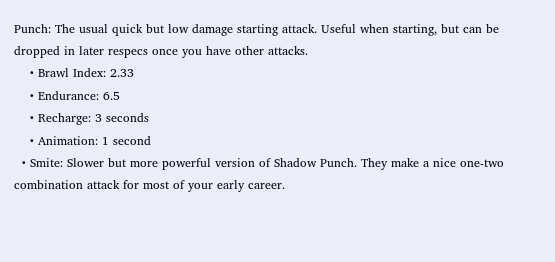Punch: The usual quick but low damage starting attack. Useful when starting, but can be dropped in later respecs once you have other attacks.
    • Brawl Index: 2.33
    • Endurance: 6.5
    • Recharge: 3 seconds
    • Animation: 1 second
  • Smite: Slower but more powerful version of Shadow Punch. They make a nice one-two combination attack for most of your early career.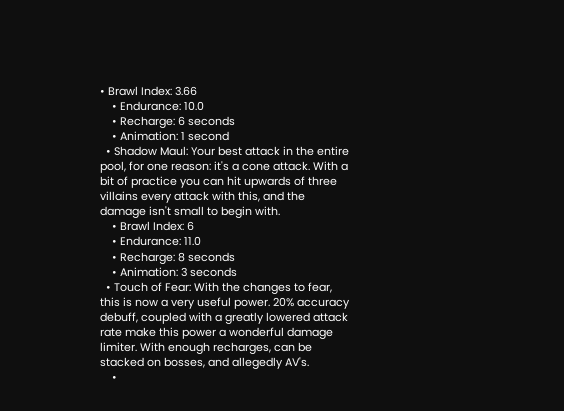• Brawl Index: 3.66
    • Endurance: 10.0
    • Recharge: 6 seconds
    • Animation: 1 second
  • Shadow Maul: Your best attack in the entire pool, for one reason: it's a cone attack. With a bit of practice you can hit upwards of three villains every attack with this, and the damage isn't small to begin with.
    • Brawl Index: 6
    • Endurance: 11.0
    • Recharge: 8 seconds
    • Animation: 3 seconds
  • Touch of Fear: With the changes to fear, this is now a very useful power. 20% accuracy debuff, coupled with a greatly lowered attack rate make this power a wonderful damage limiter. With enough recharges, can be stacked on bosses, and allegedly AV's.
    •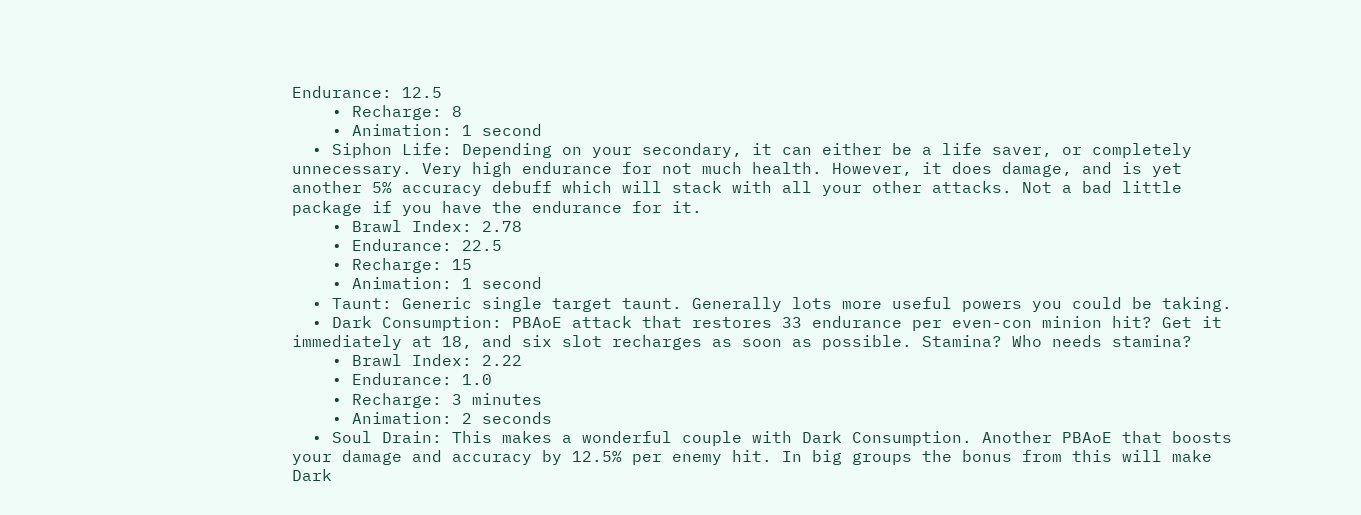Endurance: 12.5
    • Recharge: 8
    • Animation: 1 second
  • Siphon Life: Depending on your secondary, it can either be a life saver, or completely unnecessary. Very high endurance for not much health. However, it does damage, and is yet another 5% accuracy debuff which will stack with all your other attacks. Not a bad little package if you have the endurance for it.
    • Brawl Index: 2.78
    • Endurance: 22.5
    • Recharge: 15
    • Animation: 1 second
  • Taunt: Generic single target taunt. Generally lots more useful powers you could be taking.
  • Dark Consumption: PBAoE attack that restores 33 endurance per even-con minion hit? Get it immediately at 18, and six slot recharges as soon as possible. Stamina? Who needs stamina?
    • Brawl Index: 2.22
    • Endurance: 1.0
    • Recharge: 3 minutes
    • Animation: 2 seconds
  • Soul Drain: This makes a wonderful couple with Dark Consumption. Another PBAoE that boosts your damage and accuracy by 12.5% per enemy hit. In big groups the bonus from this will make Dark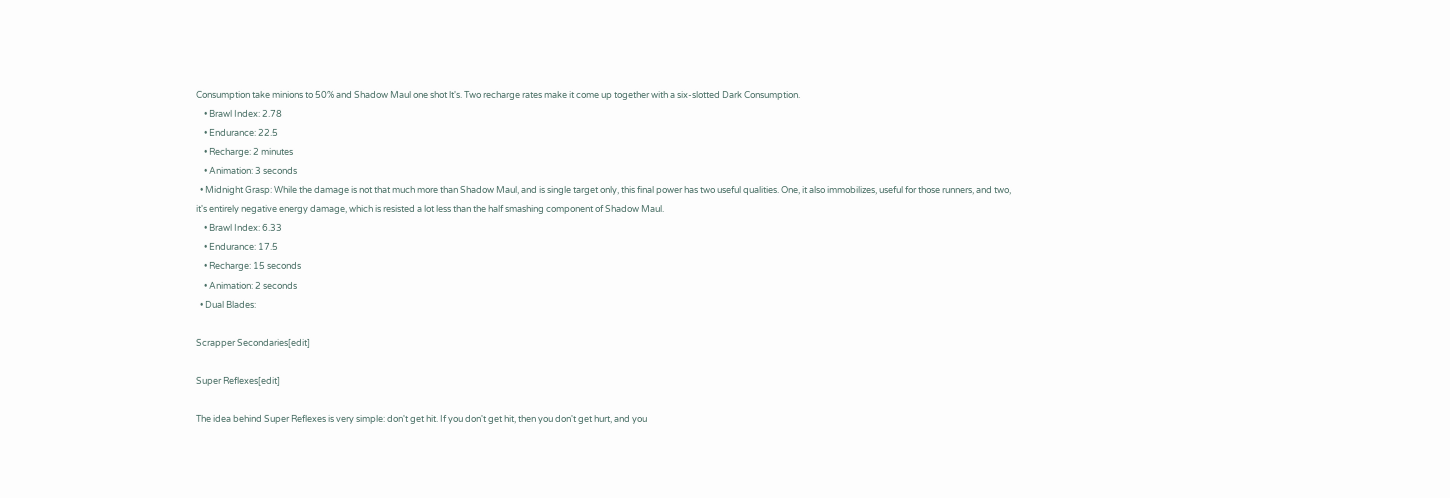Consumption take minions to 50% and Shadow Maul one shot lt's. Two recharge rates make it come up together with a six-slotted Dark Consumption.
    • Brawl Index: 2.78
    • Endurance: 22.5
    • Recharge: 2 minutes
    • Animation: 3 seconds
  • Midnight Grasp: While the damage is not that much more than Shadow Maul, and is single target only, this final power has two useful qualities. One, it also immobilizes, useful for those runners, and two, it's entirely negative energy damage, which is resisted a lot less than the half smashing component of Shadow Maul.
    • Brawl Index: 6.33
    • Endurance: 17.5
    • Recharge: 15 seconds
    • Animation: 2 seconds
  • Dual Blades:

Scrapper Secondaries[edit]

Super Reflexes[edit]

The idea behind Super Reflexes is very simple: don't get hit. If you don't get hit, then you don't get hurt, and you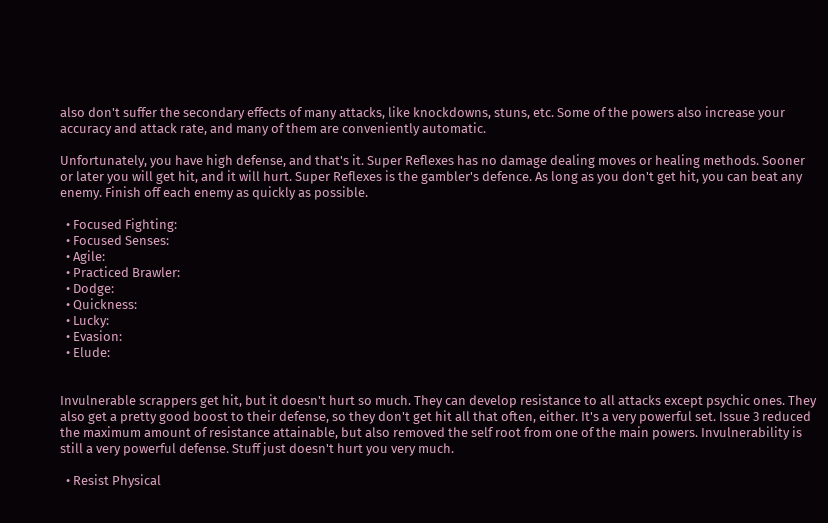also don't suffer the secondary effects of many attacks, like knockdowns, stuns, etc. Some of the powers also increase your accuracy and attack rate, and many of them are conveniently automatic.

Unfortunately, you have high defense, and that's it. Super Reflexes has no damage dealing moves or healing methods. Sooner or later you will get hit, and it will hurt. Super Reflexes is the gambler's defence. As long as you don't get hit, you can beat any enemy. Finish off each enemy as quickly as possible.

  • Focused Fighting:
  • Focused Senses:
  • Agile:
  • Practiced Brawler:
  • Dodge:
  • Quickness:
  • Lucky:
  • Evasion:
  • Elude:


Invulnerable scrappers get hit, but it doesn't hurt so much. They can develop resistance to all attacks except psychic ones. They also get a pretty good boost to their defense, so they don't get hit all that often, either. It's a very powerful set. Issue 3 reduced the maximum amount of resistance attainable, but also removed the self root from one of the main powers. Invulnerability is still a very powerful defense. Stuff just doesn't hurt you very much.

  • Resist Physical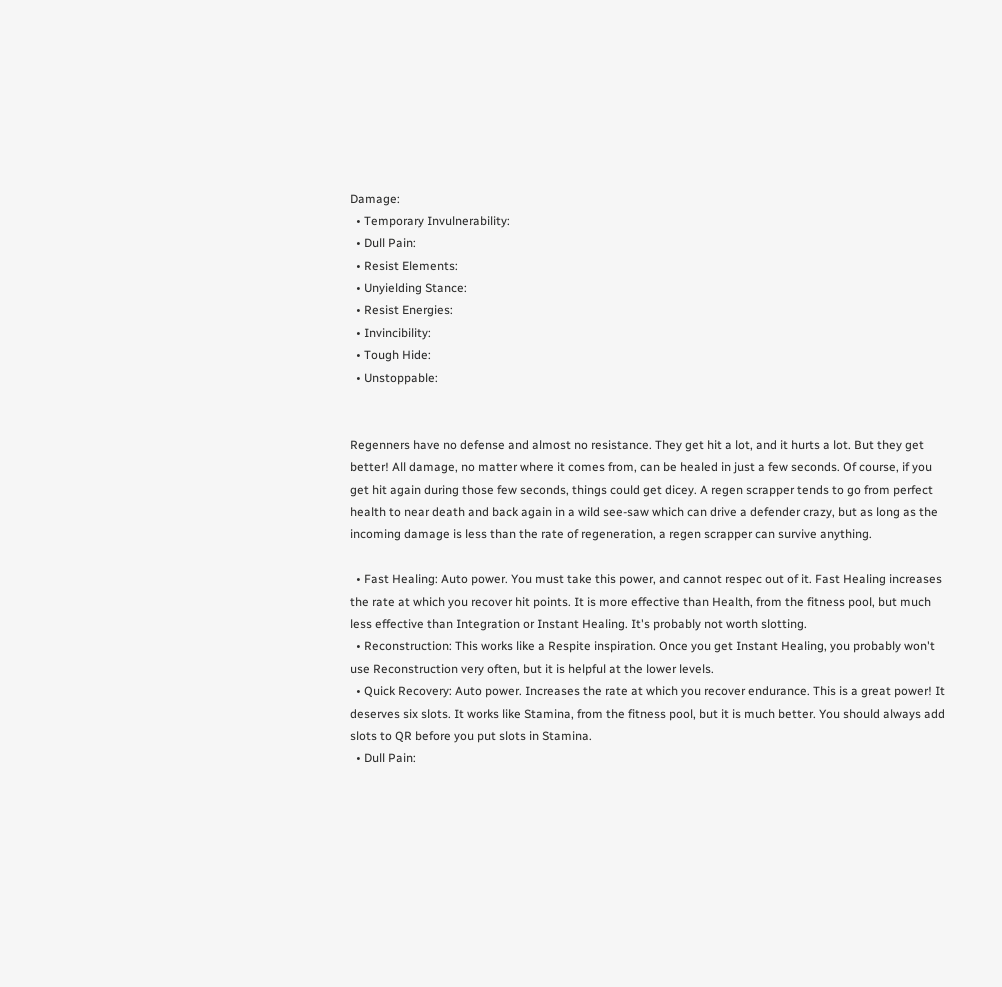Damage:
  • Temporary Invulnerability:
  • Dull Pain:
  • Resist Elements:
  • Unyielding Stance:
  • Resist Energies:
  • Invincibility:
  • Tough Hide:
  • Unstoppable:


Regenners have no defense and almost no resistance. They get hit a lot, and it hurts a lot. But they get better! All damage, no matter where it comes from, can be healed in just a few seconds. Of course, if you get hit again during those few seconds, things could get dicey. A regen scrapper tends to go from perfect health to near death and back again in a wild see-saw which can drive a defender crazy, but as long as the incoming damage is less than the rate of regeneration, a regen scrapper can survive anything.

  • Fast Healing: Auto power. You must take this power, and cannot respec out of it. Fast Healing increases the rate at which you recover hit points. It is more effective than Health, from the fitness pool, but much less effective than Integration or Instant Healing. It's probably not worth slotting.
  • Reconstruction: This works like a Respite inspiration. Once you get Instant Healing, you probably won't use Reconstruction very often, but it is helpful at the lower levels.
  • Quick Recovery: Auto power. Increases the rate at which you recover endurance. This is a great power! It deserves six slots. It works like Stamina, from the fitness pool, but it is much better. You should always add slots to QR before you put slots in Stamina.
  • Dull Pain: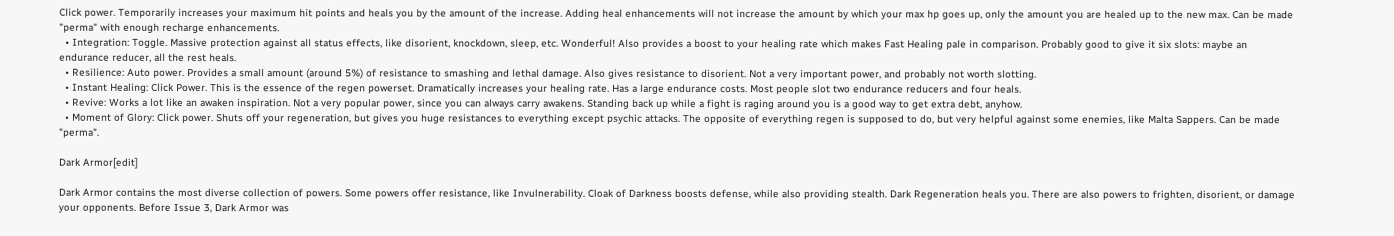Click power. Temporarily increases your maximum hit points and heals you by the amount of the increase. Adding heal enhancements will not increase the amount by which your max hp goes up, only the amount you are healed up to the new max. Can be made "perma" with enough recharge enhancements.
  • Integration: Toggle. Massive protection against all status effects, like disorient, knockdown, sleep, etc. Wonderful! Also provides a boost to your healing rate which makes Fast Healing pale in comparison. Probably good to give it six slots: maybe an endurance reducer, all the rest heals.
  • Resilience: Auto power. Provides a small amount (around 5%) of resistance to smashing and lethal damage. Also gives resistance to disorient. Not a very important power, and probably not worth slotting.
  • Instant Healing: Click Power. This is the essence of the regen powerset. Dramatically increases your healing rate. Has a large endurance costs. Most people slot two endurance reducers and four heals.
  • Revive: Works a lot like an awaken inspiration. Not a very popular power, since you can always carry awakens. Standing back up while a fight is raging around you is a good way to get extra debt, anyhow.
  • Moment of Glory: Click power. Shuts off your regeneration, but gives you huge resistances to everything except psychic attacks. The opposite of everything regen is supposed to do, but very helpful against some enemies, like Malta Sappers. Can be made "perma".

Dark Armor[edit]

Dark Armor contains the most diverse collection of powers. Some powers offer resistance, like Invulnerability. Cloak of Darkness boosts defense, while also providing stealth. Dark Regeneration heals you. There are also powers to frighten, disorient, or damage your opponents. Before Issue 3, Dark Armor was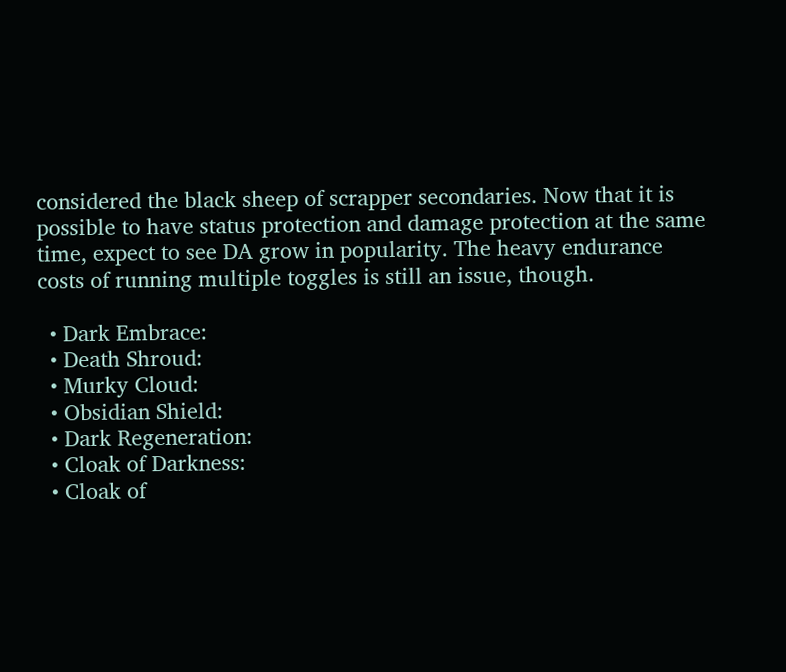considered the black sheep of scrapper secondaries. Now that it is possible to have status protection and damage protection at the same time, expect to see DA grow in popularity. The heavy endurance costs of running multiple toggles is still an issue, though.

  • Dark Embrace:
  • Death Shroud:
  • Murky Cloud:
  • Obsidian Shield:
  • Dark Regeneration:
  • Cloak of Darkness:
  • Cloak of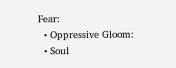Fear:
  • Oppressive Gloom:
  • Soul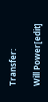Transfer:

Will Power[edit]